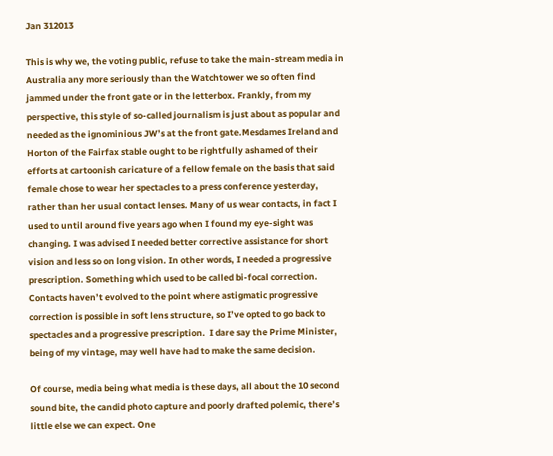Jan 312013

This is why we, the voting public, refuse to take the main-stream media in Australia any more seriously than the Watchtower we so often find jammed under the front gate or in the letterbox. Frankly, from my perspective, this style of so-called journalism is just about as popular and needed as the ignominious JW’s at the front gate.Mesdames Ireland and Horton of the Fairfax stable ought to be rightfully ashamed of their efforts at cartoonish caricature of a fellow female on the basis that said female chose to wear her spectacles to a press conference yesterday, rather than her usual contact lenses. Many of us wear contacts, in fact I used to until around five years ago when I found my eye-sight was changing. I was advised I needed better corrective assistance for short vision and less so on long vision. In other words, I needed a progressive prescription. Something which used to be called bi-focal correction. Contacts haven’t evolved to the point where astigmatic progressive correction is possible in soft lens structure, so I’ve opted to go back to spectacles and a progressive prescription.  I dare say the Prime Minister, being of my vintage, may well have had to make the same decision.

Of course, media being what media is these days, all about the 10 second sound bite, the candid photo capture and poorly drafted polemic, there’s little else we can expect. One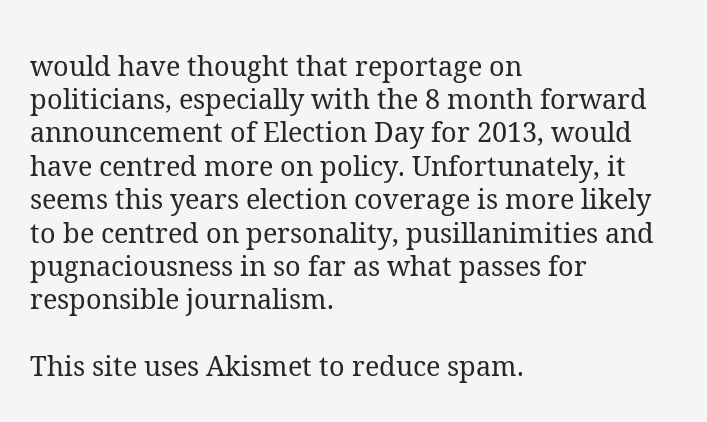would have thought that reportage on politicians, especially with the 8 month forward announcement of Election Day for 2013, would have centred more on policy. Unfortunately, it seems this years election coverage is more likely to be centred on personality, pusillanimities and pugnaciousness in so far as what passes for responsible journalism.

This site uses Akismet to reduce spam.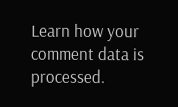Learn how your comment data is processed.